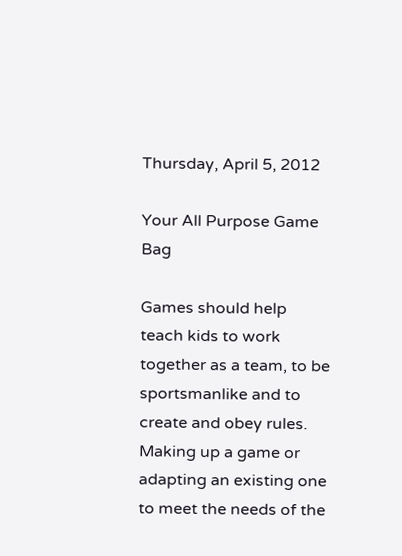Thursday, April 5, 2012

Your All Purpose Game Bag

Games should help teach kids to work together as a team, to be sportsmanlike and to create and obey rules. Making up a game or adapting an existing one to meet the needs of the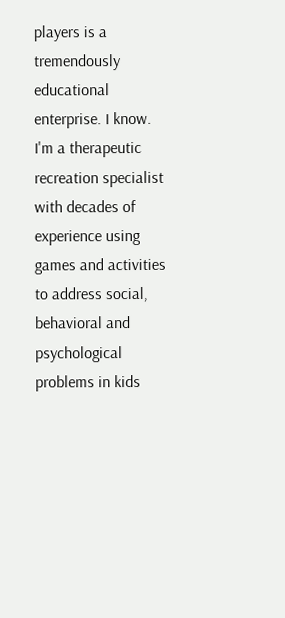players is a tremendously educational enterprise. I know. I'm a therapeutic recreation specialist with decades of experience using games and activities to address social, behavioral and psychological problems in kids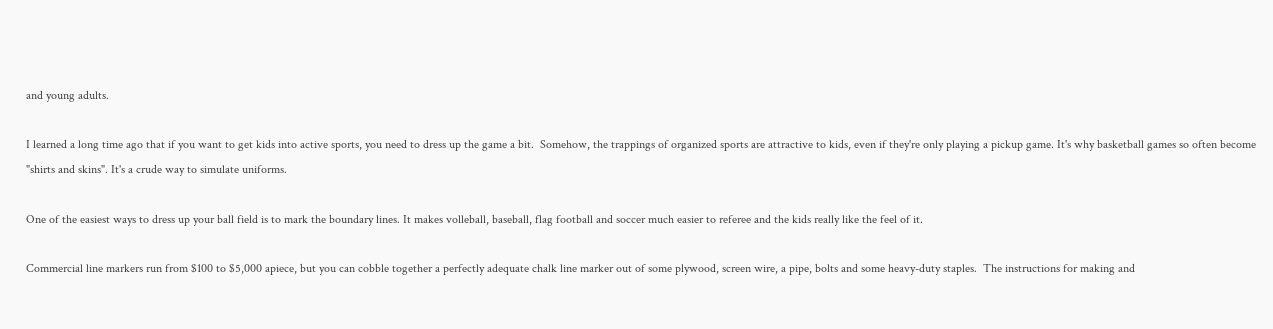and young adults.

I learned a long time ago that if you want to get kids into active sports, you need to dress up the game a bit.  Somehow, the trappings of organized sports are attractive to kids, even if they're only playing a pickup game. It's why basketball games so often become "shirts and skins". It's a crude way to simulate uniforms.

One of the easiest ways to dress up your ball field is to mark the boundary lines. It makes volleball, baseball, flag football and soccer much easier to referee and the kids really like the feel of it.

Commercial line markers run from $100 to $5,000 apiece, but you can cobble together a perfectly adequate chalk line marker out of some plywood, screen wire, a pipe, bolts and some heavy-duty staples.  The instructions for making and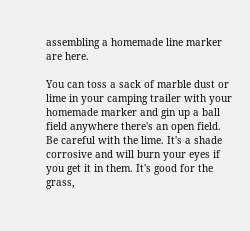assembling a homemade line marker are here.

You can toss a sack of marble dust or lime in your camping trailer with your homemade marker and gin up a ball field anywhere there's an open field. Be careful with the lime. It's a shade corrosive and will burn your eyes if you get it in them. It's good for the grass,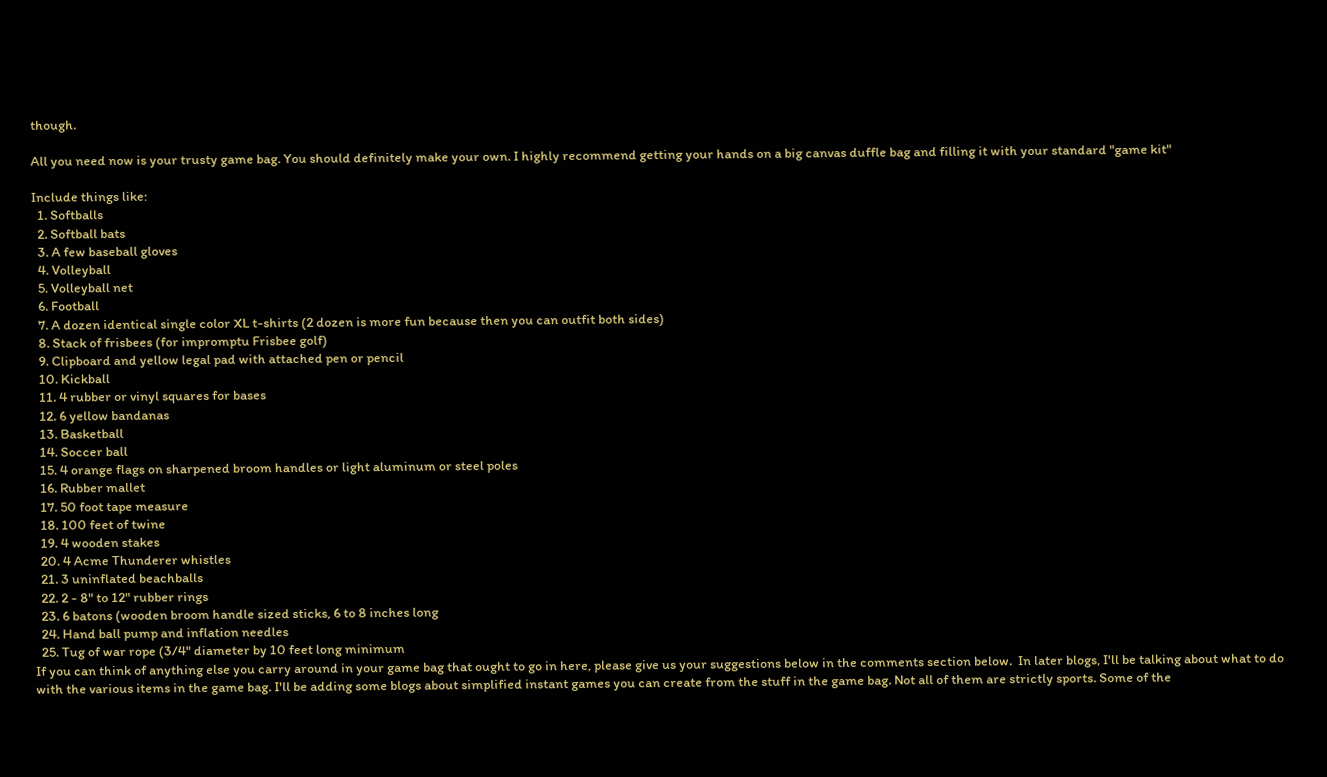though.

All you need now is your trusty game bag. You should definitely make your own. I highly recommend getting your hands on a big canvas duffle bag and filling it with your standard "game kit"

Include things like:
  1. Softballs
  2. Softball bats
  3. A few baseball gloves
  4. Volleyball
  5. Volleyball net
  6. Football
  7. A dozen identical single color XL t-shirts (2 dozen is more fun because then you can outfit both sides)
  8. Stack of frisbees (for impromptu Frisbee golf)
  9. Clipboard and yellow legal pad with attached pen or pencil
  10. Kickball
  11. 4 rubber or vinyl squares for bases
  12. 6 yellow bandanas
  13. Basketball
  14. Soccer ball
  15. 4 orange flags on sharpened broom handles or light aluminum or steel poles
  16. Rubber mallet
  17. 50 foot tape measure
  18. 100 feet of twine
  19. 4 wooden stakes
  20. 4 Acme Thunderer whistles
  21. 3 uninflated beachballs
  22. 2 - 8" to 12" rubber rings
  23. 6 batons (wooden broom handle sized sticks, 6 to 8 inches long
  24. Hand ball pump and inflation needles
  25. Tug of war rope (3/4" diameter by 10 feet long minimum
If you can think of anything else you carry around in your game bag that ought to go in here, please give us your suggestions below in the comments section below.  In later blogs, I'll be talking about what to do with the various items in the game bag. I'll be adding some blogs about simplified instant games you can create from the stuff in the game bag. Not all of them are strictly sports. Some of the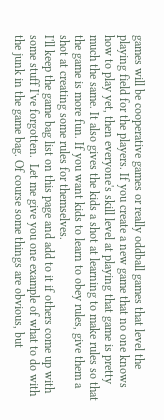games will be cooperative games or really oddball games that level the playing field for the players. If you create a new game that no one knows how to play yet, then everyone's skill level at playing that game is pretty much the same. It also gives the kids a shot at learning to make rules so that the game is more fun. If you want kids to learn to obey rules, give them a shot at creating some rules for themselves.
I'll keep the game bag list on this page and add to it if others come up with some stuff I've forgotten.  Let me give you one example of what to do with the junk in the game bag. Of course some things are obvious, but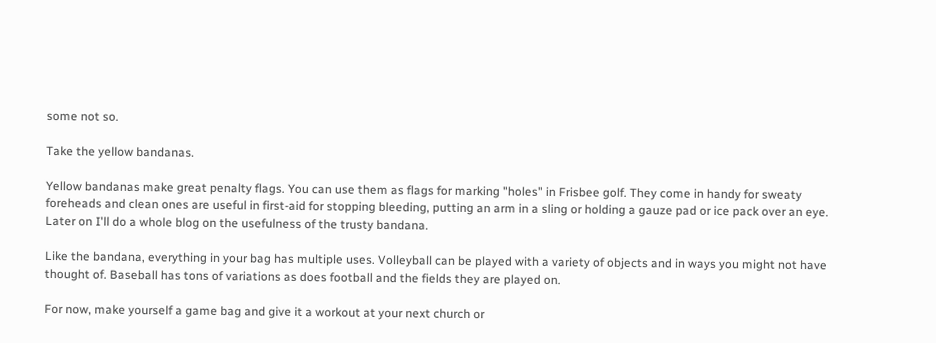some not so.

Take the yellow bandanas.

Yellow bandanas make great penalty flags. You can use them as flags for marking "holes" in Frisbee golf. They come in handy for sweaty foreheads and clean ones are useful in first-aid for stopping bleeding, putting an arm in a sling or holding a gauze pad or ice pack over an eye. Later on I'll do a whole blog on the usefulness of the trusty bandana.

Like the bandana, everything in your bag has multiple uses. Volleyball can be played with a variety of objects and in ways you might not have thought of. Baseball has tons of variations as does football and the fields they are played on.

For now, make yourself a game bag and give it a workout at your next church or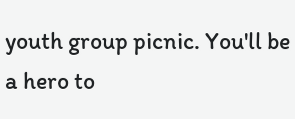youth group picnic. You'll be a hero to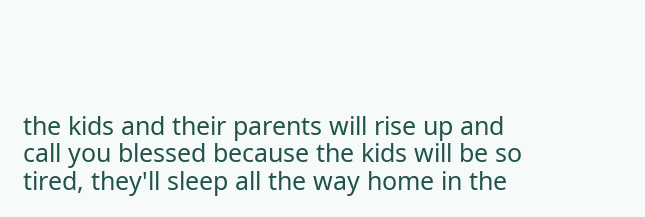the kids and their parents will rise up and call you blessed because the kids will be so tired, they'll sleep all the way home in the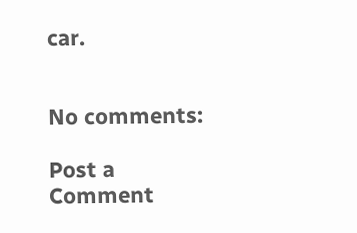car.


No comments:

Post a Comment